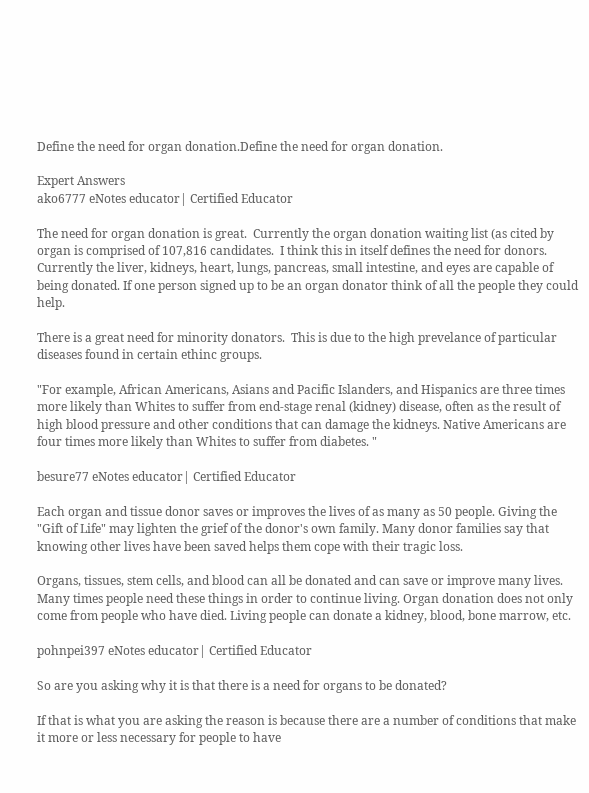Define the need for organ donation.Define the need for organ donation.

Expert Answers
ako6777 eNotes educator| Certified Educator

The need for organ donation is great.  Currently the organ donation waiting list (as cited by organ is comprised of 107,816 candidates.  I think this in itself defines the need for donors.  Currently the liver, kidneys, heart, lungs, pancreas, small intestine, and eyes are capable of being donated. If one person signed up to be an organ donator think of all the people they could help.

There is a great need for minority donators.  This is due to the high prevelance of particular diseases found in certain ethinc groups.

"For example, African Americans, Asians and Pacific Islanders, and Hispanics are three times more likely than Whites to suffer from end-stage renal (kidney) disease, often as the result of high blood pressure and other conditions that can damage the kidneys. Native Americans are four times more likely than Whites to suffer from diabetes. "

besure77 eNotes educator| Certified Educator

Each organ and tissue donor saves or improves the lives of as many as 50 people. Giving the "Gift of Life" may lighten the grief of the donor's own family. Many donor families say that knowing other lives have been saved helps them cope with their tragic loss.

Organs, tissues, stem cells, and blood can all be donated and can save or improve many lives. Many times people need these things in order to continue living. Organ donation does not only come from people who have died. Living people can donate a kidney, blood, bone marrow, etc.

pohnpei397 eNotes educator| Certified Educator

So are you asking why it is that there is a need for organs to be donated?

If that is what you are asking the reason is because there are a number of conditions that make it more or less necessary for people to have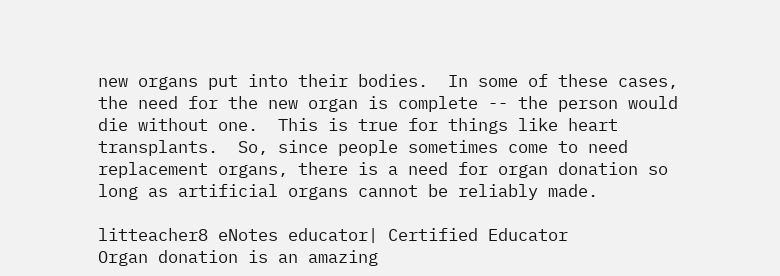new organs put into their bodies.  In some of these cases, the need for the new organ is complete -- the person would die without one.  This is true for things like heart transplants.  So, since people sometimes come to need replacement organs, there is a need for organ donation so long as artificial organs cannot be reliably made.

litteacher8 eNotes educator| Certified Educator
Organ donation is an amazing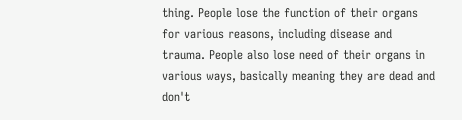thing. People lose the function of their organs for various reasons, including disease and trauma. People also lose need of their organs in various ways, basically meaning they are dead and don't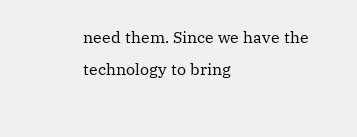need them. Since we have the technology to bring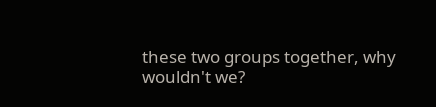these two groups together, why wouldn't we?